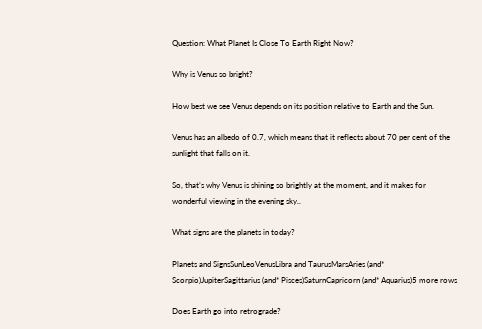Question: What Planet Is Close To Earth Right Now?

Why is Venus so bright?

How best we see Venus depends on its position relative to Earth and the Sun.

Venus has an albedo of 0.7, which means that it reflects about 70 per cent of the sunlight that falls on it.

So, that’s why Venus is shining so brightly at the moment, and it makes for wonderful viewing in the evening sky..

What signs are the planets in today?

Planets and SignsSunLeoVenusLibra and TaurusMarsAries (and* Scorpio)JupiterSagittarius (and* Pisces)SaturnCapricorn (and* Aquarius)5 more rows

Does Earth go into retrograde?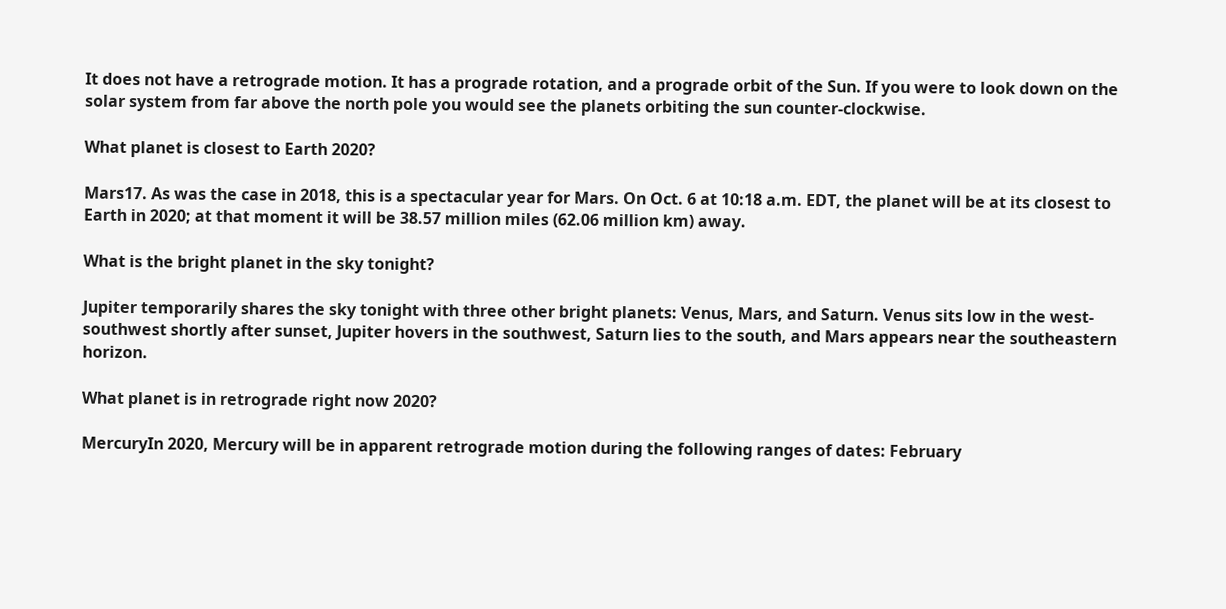It does not have a retrograde motion. It has a prograde rotation, and a prograde orbit of the Sun. If you were to look down on the solar system from far above the north pole you would see the planets orbiting the sun counter-clockwise.

What planet is closest to Earth 2020?

Mars17. As was the case in 2018, this is a spectacular year for Mars. On Oct. 6 at 10:18 a.m. EDT, the planet will be at its closest to Earth in 2020; at that moment it will be 38.57 million miles (62.06 million km) away.

What is the bright planet in the sky tonight?

Jupiter temporarily shares the sky tonight with three other bright planets: Venus, Mars, and Saturn. Venus sits low in the west-southwest shortly after sunset, Jupiter hovers in the southwest, Saturn lies to the south, and Mars appears near the southeastern horizon.

What planet is in retrograde right now 2020?

MercuryIn 2020, Mercury will be in apparent retrograde motion during the following ranges of dates: February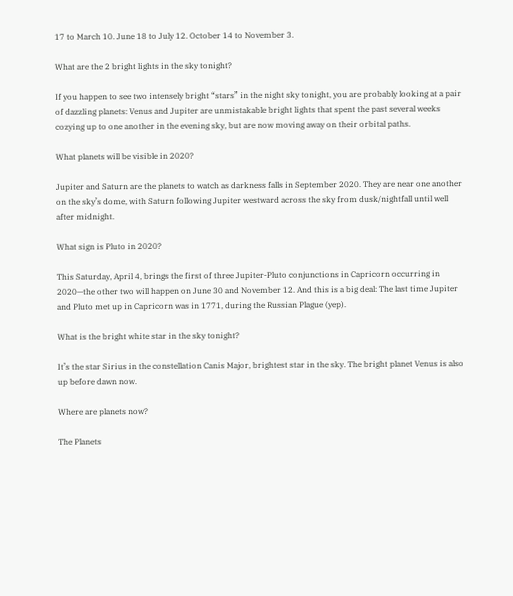17 to March 10. June 18 to July 12. October 14 to November 3.

What are the 2 bright lights in the sky tonight?

If you happen to see two intensely bright “stars” in the night sky tonight, you are probably looking at a pair of dazzling planets: Venus and Jupiter are unmistakable bright lights that spent the past several weeks cozying up to one another in the evening sky, but are now moving away on their orbital paths.

What planets will be visible in 2020?

Jupiter and Saturn are the planets to watch as darkness falls in September 2020. They are near one another on the sky’s dome, with Saturn following Jupiter westward across the sky from dusk/nightfall until well after midnight.

What sign is Pluto in 2020?

This Saturday, April 4, brings the first of three Jupiter-Pluto conjunctions in Capricorn occurring in 2020—the other two will happen on June 30 and November 12. And this is a big deal: The last time Jupiter and Pluto met up in Capricorn was in 1771, during the Russian Plague (yep).

What is the bright white star in the sky tonight?

It’s the star Sirius in the constellation Canis Major, brightest star in the sky. The bright planet Venus is also up before dawn now.

Where are planets now?

The Planets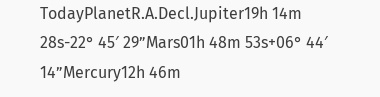TodayPlanetR.A.Decl.Jupiter19h 14m 28s-22° 45′ 29”Mars01h 48m 53s+06° 44′ 14”Mercury12h 46m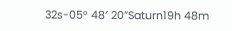32s-05° 48′ 20”Saturn19h 48m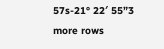57s-21° 22′ 55”3 more rows